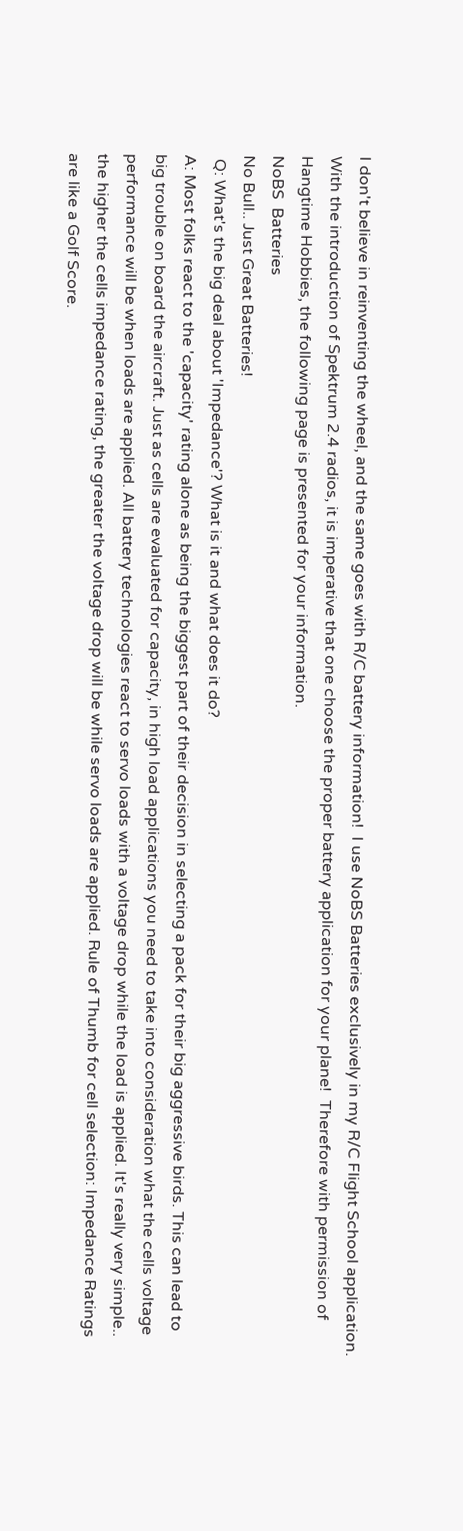I don't believe in reinventing the wheel, and the same goes with R/C battery information!  I use NoBS Batteries exclusively in my R/C Flight School application. With the introduction of Spektrum 2.4 radios, it is imperative that one choose the proper battery application for your plane!  Therefore with permission of Hangtime Hobbies, the following page is presented for your information.
NoBS  Batteries
No Bull.. Just Great Batteries!
 Q: What's the big deal about 'Impedance'? What is it and what does it do?
A: Most folks react to the 'capacity' rating alone as being the biggest part of their decision in selecting a pack for their big aggressive birds. This can lead to big trouble on board the aircraft. Just as cells are evaluated for capacity, in high load applications you need to take into consideration what the cells voltage performance will be when loads are applied. All battery technologies react to servo loads with a voltage drop while the load is applied. It's really very simple.. the higher the cells impedance rating, the greater the voltage drop will be while servo loads are applied. Rule of Thumb for cell selection: Impedance Ratings are like a Golf Score.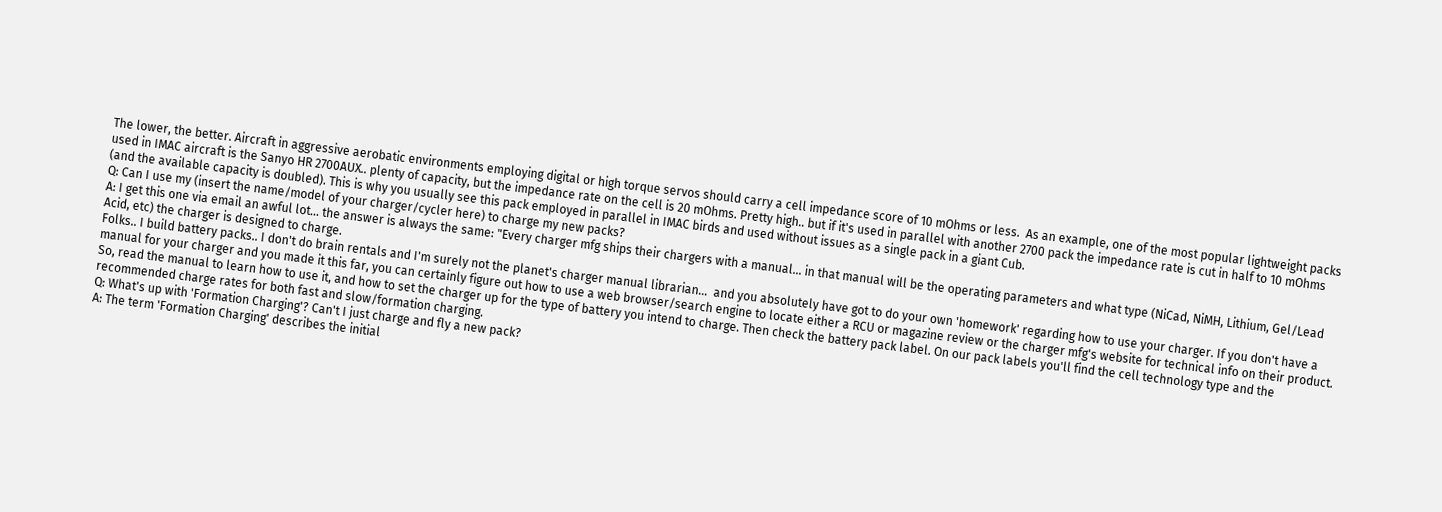The lower, the better. Aircraft in aggressive aerobatic environments employing digital or high torque servos should carry a cell impedance score of 10 mOhms or less.  As an example, one of the most popular lightweight packs used in IMAC aircraft is the Sanyo HR 2700AUX.. plenty of capacity, but the impedance rate on the cell is 20 mOhms. Pretty high.. but if it's used in parallel with another 2700 pack the impedance rate is cut in half to 10 mOhms (and the available capacity is doubled). This is why you usually see this pack employed in parallel in IMAC birds and used without issues as a single pack in a giant Cub.
Q: Can I use my (insert the name/model of your charger/cycler here) to charge my new packs?
A: I get this one via email an awful lot... the answer is always the same: "Every charger mfg ships their chargers with a manual... in that manual will be the operating parameters and what type (NiCad, NiMH, Lithium, Gel/Lead Acid, etc) the charger is designed to charge.
Folks.. I build battery packs.. I don't do brain rentals and I'm surely not the planet's charger manual librarian...  and you absolutely have got to do your own 'homework' regarding how to use your charger. If you don't have a manual for your charger and you made it this far, you can certainly figure out how to use a web browser/search engine to locate either a RCU or magazine review or the charger mfg's website for technical info on their product.
So, read the manual to learn how to use it, and how to set the charger up for the type of battery you intend to charge. Then check the battery pack label. On our pack labels you'll find the cell technology type and the recommended charge rates for both fast and slow/formation charging.
Q: What's up with 'Formation Charging'? Can't I just charge and fly a new pack?
A: The term 'Formation Charging' describes the initial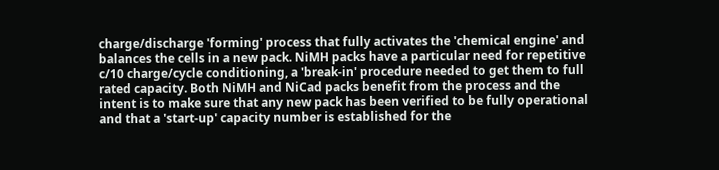charge/discharge 'forming' process that fully activates the 'chemical engine' and balances the cells in a new pack. NiMH packs have a particular need for repetitive c/10 charge/cycle conditioning, a 'break-in' procedure needed to get them to full rated capacity. Both NiMH and NiCad packs benefit from the process and the intent is to make sure that any new pack has been verified to be fully operational and that a 'start-up' capacity number is established for the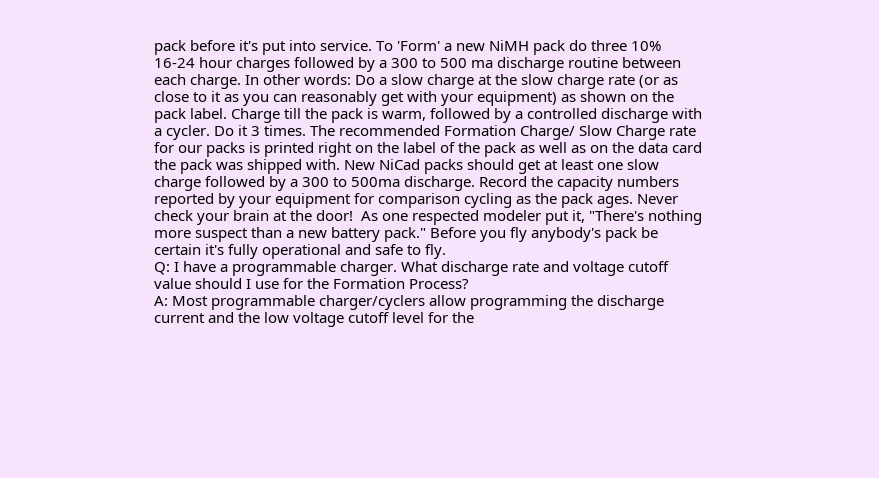pack before it's put into service. To 'Form' a new NiMH pack do three 10% 16-24 hour charges followed by a 300 to 500 ma discharge routine between each charge. In other words: Do a slow charge at the slow charge rate (or as close to it as you can reasonably get with your equipment) as shown on the pack label. Charge till the pack is warm, followed by a controlled discharge with a cycler. Do it 3 times. The recommended Formation Charge/ Slow Charge rate for our packs is printed right on the label of the pack as well as on the data card the pack was shipped with. New NiCad packs should get at least one slow charge followed by a 300 to 500ma discharge. Record the capacity numbers reported by your equipment for comparison cycling as the pack ages. Never check your brain at the door!  As one respected modeler put it, "There's nothing more suspect than a new battery pack." Before you fly anybody's pack be certain it's fully operational and safe to fly.
Q: I have a programmable charger. What discharge rate and voltage cutoff value should I use for the Formation Process?
A: Most programmable charger/cyclers allow programming the discharge current and the low voltage cutoff level for the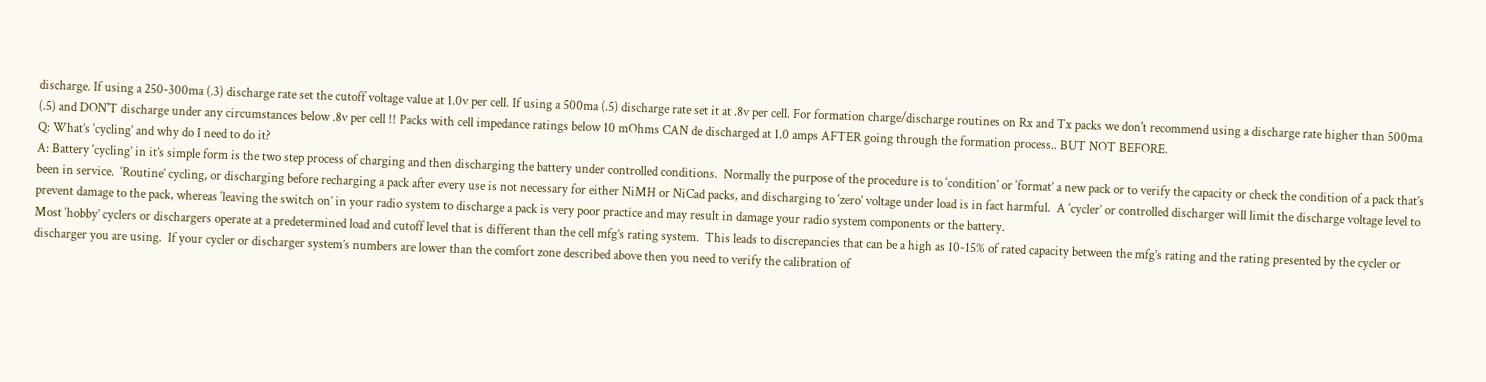discharge. If using a 250-300ma (.3) discharge rate set the cutoff voltage value at 1.0v per cell. If using a 500ma (.5) discharge rate set it at .8v per cell. For formation charge/discharge routines on Rx and Tx packs we don't recommend using a discharge rate higher than 500ma (.5) and DON'T discharge under any circumstances below .8v per cell !! Packs with cell impedance ratings below 10 mOhms CAN de discharged at 1.0 amps AFTER going through the formation process.. BUT NOT BEFORE.
Q: What’s ‘cycling’ and why do I need to do it?
A: Battery ‘cycling’ in it’s simple form is the two step process of charging and then discharging the battery under controlled conditions.  Normally the purpose of the procedure is to ‘condition’ or ‘format’ a new pack or to verify the capacity or check the condition of a pack that’s been in service.  ‘Routine’ cycling, or discharging before recharging a pack after every use is not necessary for either NiMH or NiCad packs, and discharging to ‘zero’ voltage under load is in fact harmful.  A ‘cycler’ or controlled discharger will limit the discharge voltage level to prevent damage to the pack, whereas ‘leaving the switch on’ in your radio system to discharge a pack is very poor practice and may result in damage your radio system components or the battery.
Most ‘hobby’ cyclers or dischargers operate at a predetermined load and cutoff level that is different than the cell mfg’s rating system.  This leads to discrepancies that can be a high as 10-15% of rated capacity between the mfg’s rating and the rating presented by the cycler or discharger you are using.  If your cycler or discharger system’s numbers are lower than the comfort zone described above then you need to verify the calibration of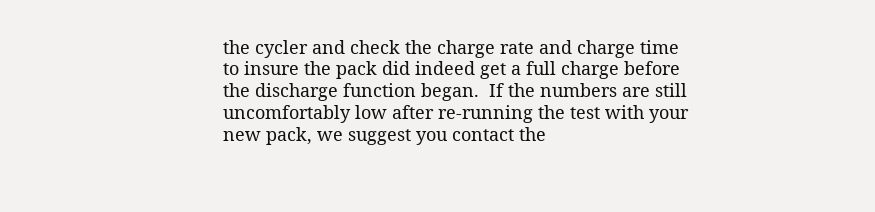the cycler and check the charge rate and charge time to insure the pack did indeed get a full charge before the discharge function began.  If the numbers are still uncomfortably low after re-running the test with your new pack, we suggest you contact the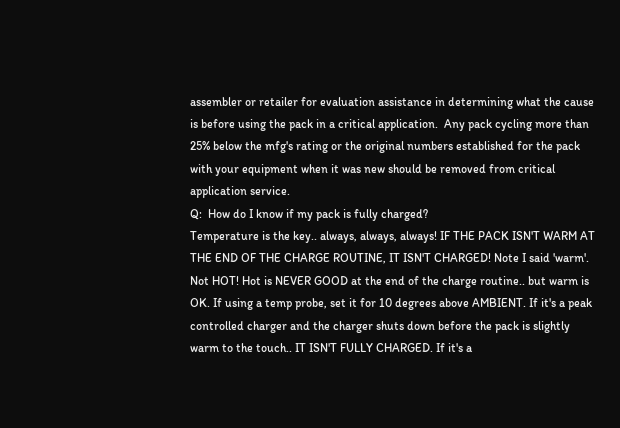assembler or retailer for evaluation assistance in determining what the cause is before using the pack in a critical application.  Any pack cycling more than 25% below the mfg's rating or the original numbers established for the pack with your equipment when it was new should be removed from critical application service.
Q:  How do I know if my pack is fully charged?
Temperature is the key.. always, always, always! IF THE PACK ISN'T WARM AT THE END OF THE CHARGE ROUTINE, IT ISN'T CHARGED! Note I said 'warm'. Not HOT! Hot is NEVER GOOD at the end of the charge routine.. but warm is OK. If using a temp probe, set it for 10 degrees above AMBIENT. If it's a peak controlled charger and the charger shuts down before the pack is slightly warm to the touch.. IT ISN'T FULLY CHARGED. If it's a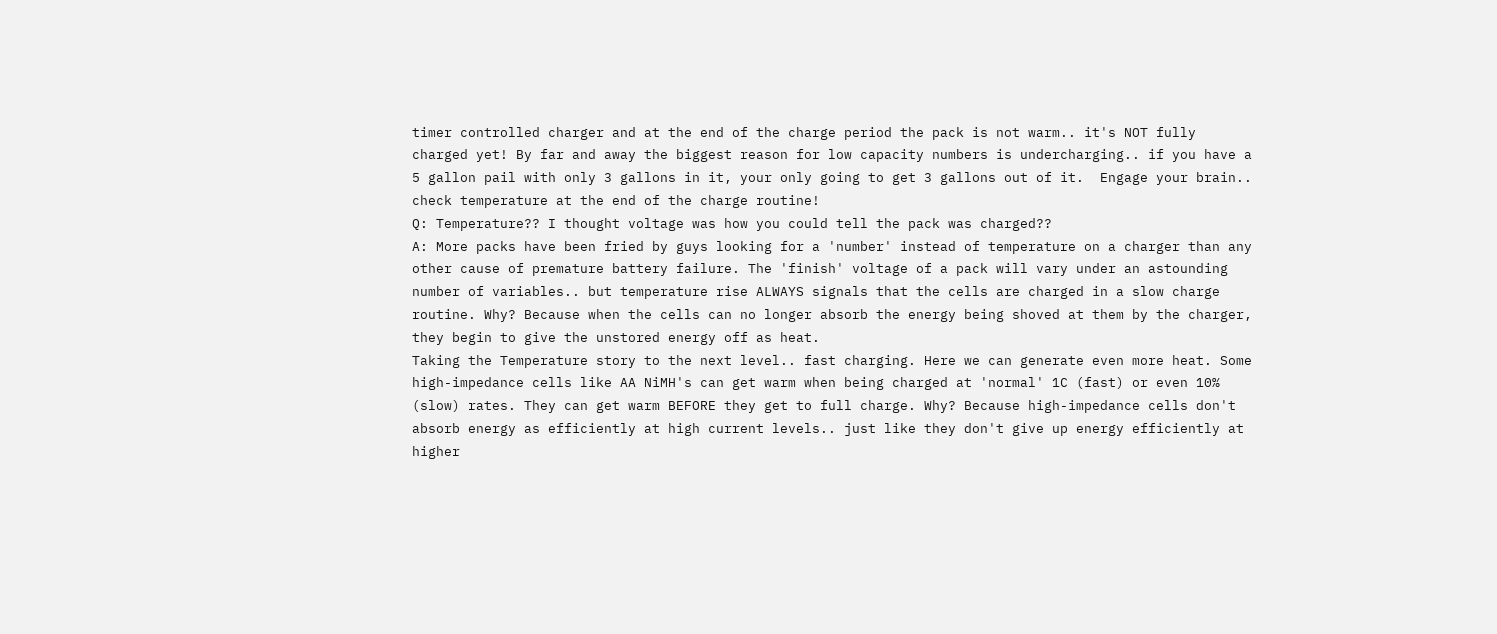timer controlled charger and at the end of the charge period the pack is not warm.. it's NOT fully charged yet! By far and away the biggest reason for low capacity numbers is undercharging.. if you have a 5 gallon pail with only 3 gallons in it, your only going to get 3 gallons out of it.  Engage your brain.. check temperature at the end of the charge routine!
Q: Temperature?? I thought voltage was how you could tell the pack was charged??
A: More packs have been fried by guys looking for a 'number' instead of temperature on a charger than any other cause of premature battery failure. The 'finish' voltage of a pack will vary under an astounding number of variables.. but temperature rise ALWAYS signals that the cells are charged in a slow charge routine. Why? Because when the cells can no longer absorb the energy being shoved at them by the charger, they begin to give the unstored energy off as heat.
Taking the Temperature story to the next level.. fast charging. Here we can generate even more heat. Some high-impedance cells like AA NiMH's can get warm when being charged at 'normal' 1C (fast) or even 10% (slow) rates. They can get warm BEFORE they get to full charge. Why? Because high-impedance cells don't absorb energy as efficiently at high current levels.. just like they don't give up energy efficiently at higher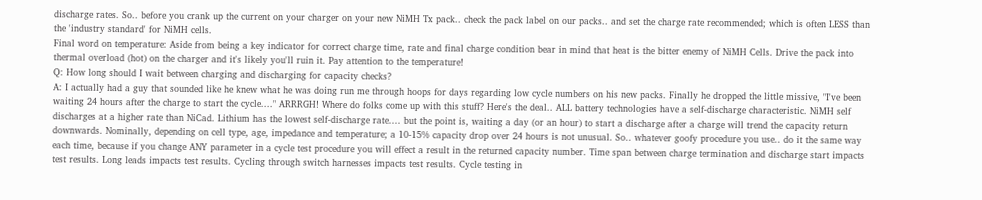discharge rates. So.. before you crank up the current on your charger on your new NiMH Tx pack.. check the pack label on our packs.. and set the charge rate recommended; which is often LESS than the 'industry standard' for NiMH cells.
Final word on temperature: Aside from being a key indicator for correct charge time, rate and final charge condition bear in mind that heat is the bitter enemy of NiMH Cells. Drive the pack into thermal overload (hot) on the charger and it's likely you'll ruin it. Pay attention to the temperature!
Q: How long should I wait between charging and discharging for capacity checks?
A: I actually had a guy that sounded like he knew what he was doing run me through hoops for days regarding low cycle numbers on his new packs. Finally he dropped the little missive, "I've been waiting 24 hours after the charge to start the cycle...." ARRRGH! Where do folks come up with this stuff? Here's the deal.. ALL battery technologies have a self-discharge characteristic. NiMH self discharges at a higher rate than NiCad. Lithium has the lowest self-discharge rate.... but the point is, waiting a day (or an hour) to start a discharge after a charge will trend the capacity return downwards. Nominally, depending on cell type, age, impedance and temperature; a 10-15% capacity drop over 24 hours is not unusual. So.. whatever goofy procedure you use.. do it the same way each time, because if you change ANY parameter in a cycle test procedure you will effect a result in the returned capacity number. Time span between charge termination and discharge start impacts test results. Long leads impacts test results. Cycling through switch harnesses impacts test results. Cycle testing in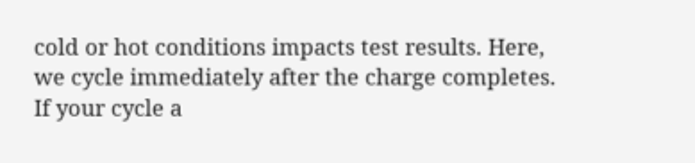cold or hot conditions impacts test results. Here, we cycle immediately after the charge completes. If your cycle a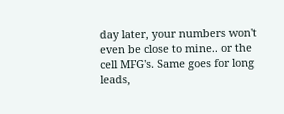day later, your numbers won't even be close to mine.. or the cell MFG's. Same goes for long leads,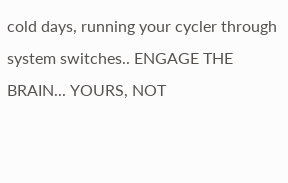cold days, running your cycler through system switches.. ENGAGE THE BRAIN... YOURS, NOT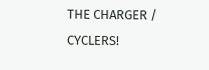THE CHARGER / CYCLERS!